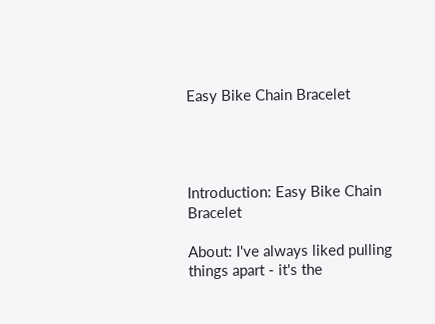Easy Bike Chain Bracelet




Introduction: Easy Bike Chain Bracelet

About: I've always liked pulling things apart - it's the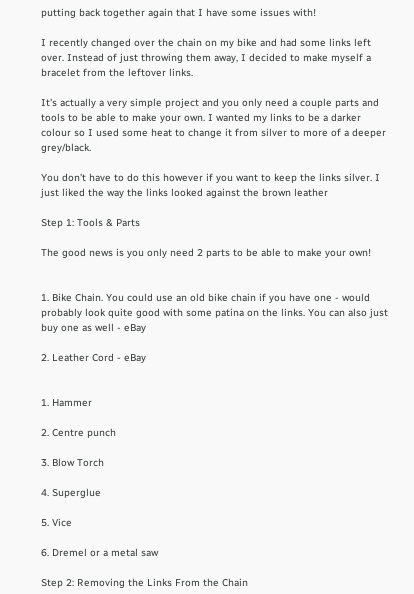putting back together again that I have some issues with!

I recently changed over the chain on my bike and had some links left over. Instead of just throwing them away, I decided to make myself a bracelet from the leftover links.

It's actually a very simple project and you only need a couple parts and tools to be able to make your own. I wanted my links to be a darker colour so I used some heat to change it from silver to more of a deeper grey/black.

You don't have to do this however if you want to keep the links silver. I just liked the way the links looked against the brown leather

Step 1: Tools & Parts

The good news is you only need 2 parts to be able to make your own!


1. Bike Chain. You could use an old bike chain if you have one - would probably look quite good with some patina on the links. You can also just buy one as well - eBay

2. Leather Cord - eBay


1. Hammer

2. Centre punch

3. Blow Torch

4. Superglue

5. Vice

6. Dremel or a metal saw

Step 2: Removing the Links From the Chain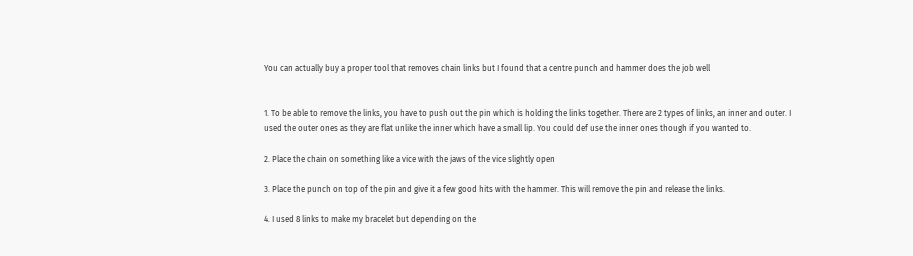You can actually buy a proper tool that removes chain links but I found that a centre punch and hammer does the job well


1. To be able to remove the links, you have to push out the pin which is holding the links together. There are 2 types of links, an inner and outer. I used the outer ones as they are flat unlike the inner which have a small lip. You could def use the inner ones though if you wanted to.

2. Place the chain on something like a vice with the jaws of the vice slightly open

3. Place the punch on top of the pin and give it a few good hits with the hammer. This will remove the pin and release the links.

4. I used 8 links to make my bracelet but depending on the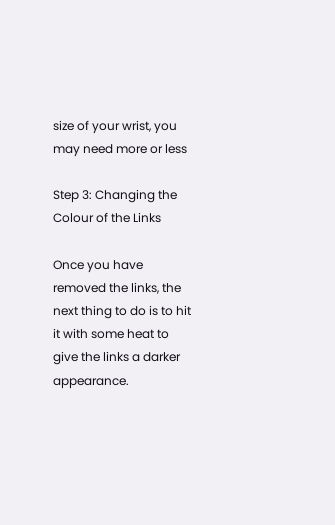size of your wrist, you may need more or less

Step 3: Changing the Colour of the Links

Once you have removed the links, the next thing to do is to hit it with some heat to give the links a darker appearance.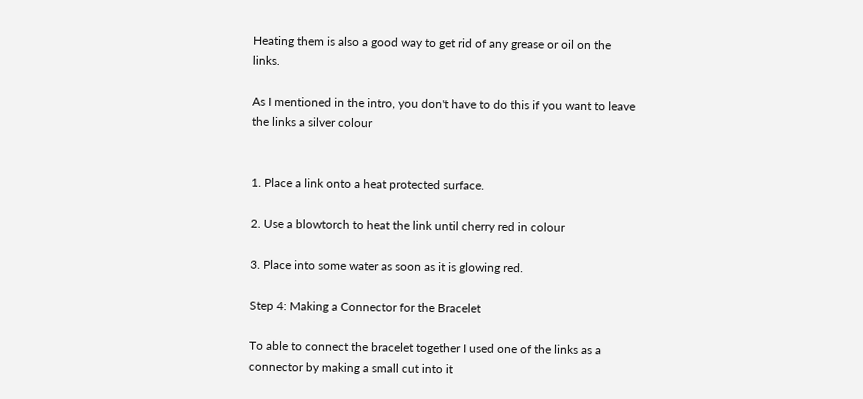Heating them is also a good way to get rid of any grease or oil on the links.

As I mentioned in the intro, you don't have to do this if you want to leave the links a silver colour


1. Place a link onto a heat protected surface.

2. Use a blowtorch to heat the link until cherry red in colour

3. Place into some water as soon as it is glowing red.

Step 4: Making a Connector for the Bracelet

To able to connect the bracelet together I used one of the links as a connector by making a small cut into it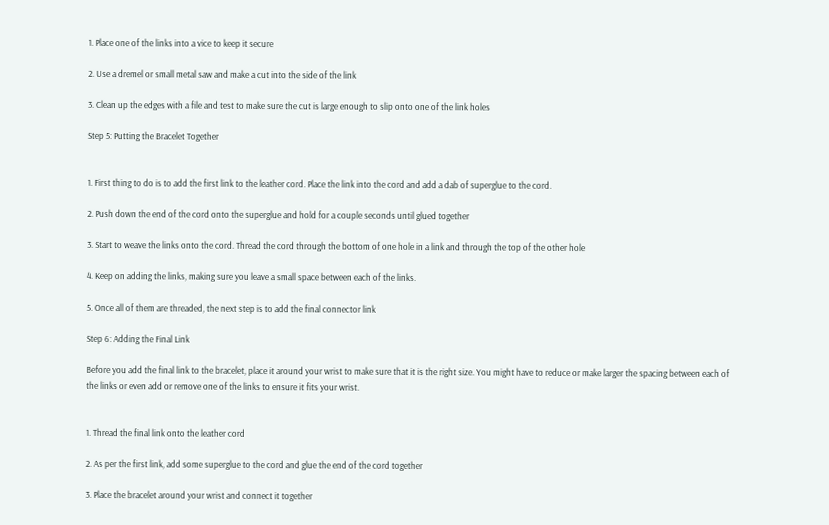1. Place one of the links into a vice to keep it secure

2. Use a dremel or small metal saw and make a cut into the side of the link

3. Clean up the edges with a file and test to make sure the cut is large enough to slip onto one of the link holes

Step 5: Putting the Bracelet Together


1. First thing to do is to add the first link to the leather cord. Place the link into the cord and add a dab of superglue to the cord.

2. Push down the end of the cord onto the superglue and hold for a couple seconds until glued together

3. Start to weave the links onto the cord. Thread the cord through the bottom of one hole in a link and through the top of the other hole

4. Keep on adding the links, making sure you leave a small space between each of the links.

5. Once all of them are threaded, the next step is to add the final connector link

Step 6: Adding the Final Link

Before you add the final link to the bracelet, place it around your wrist to make sure that it is the right size. You might have to reduce or make larger the spacing between each of the links or even add or remove one of the links to ensure it fits your wrist.


1. Thread the final link onto the leather cord

2. As per the first link, add some superglue to the cord and glue the end of the cord together

3. Place the bracelet around your wrist and connect it together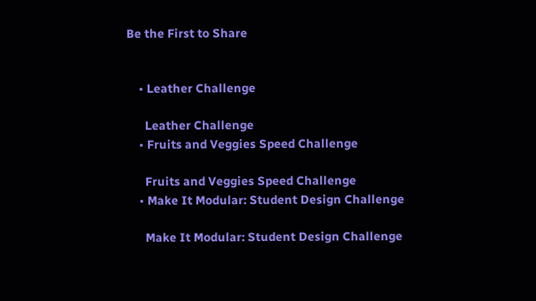Be the First to Share


    • Leather Challenge

      Leather Challenge
    • Fruits and Veggies Speed Challenge

      Fruits and Veggies Speed Challenge
    • Make It Modular: Student Design Challenge

      Make It Modular: Student Design Challenge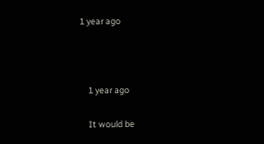1 year ago



    1 year ago

    It would be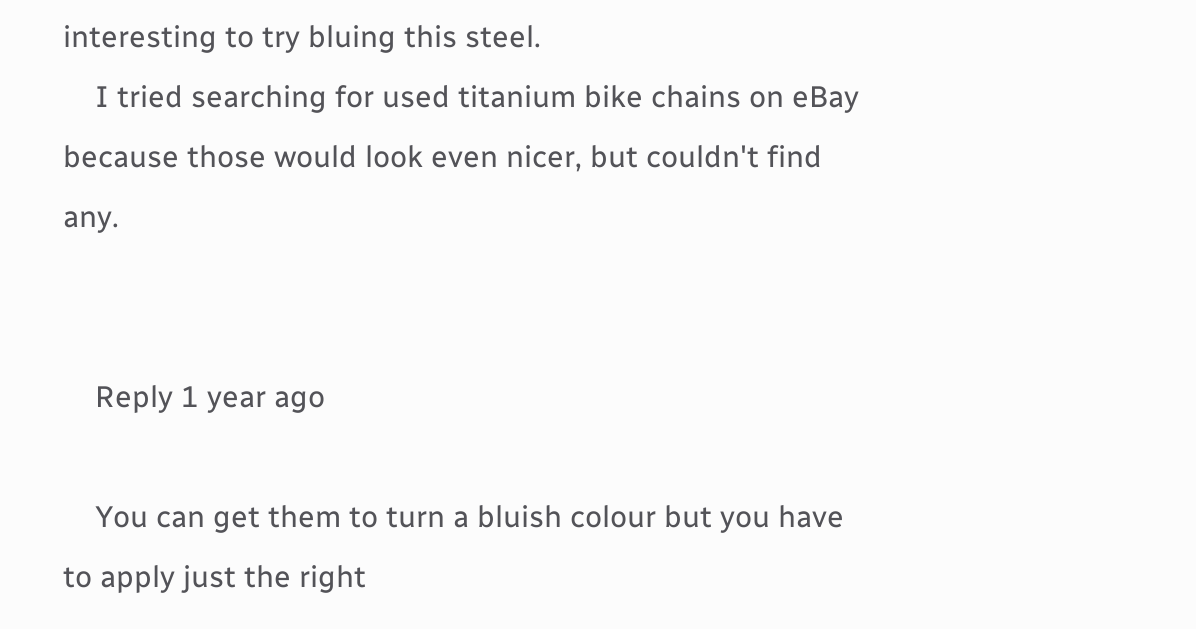interesting to try bluing this steel.
    I tried searching for used titanium bike chains on eBay because those would look even nicer, but couldn't find any.


    Reply 1 year ago

    You can get them to turn a bluish colour but you have to apply just the right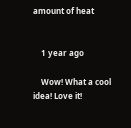amount of heat


    1 year ago

    Wow! What a cool idea! Love it!